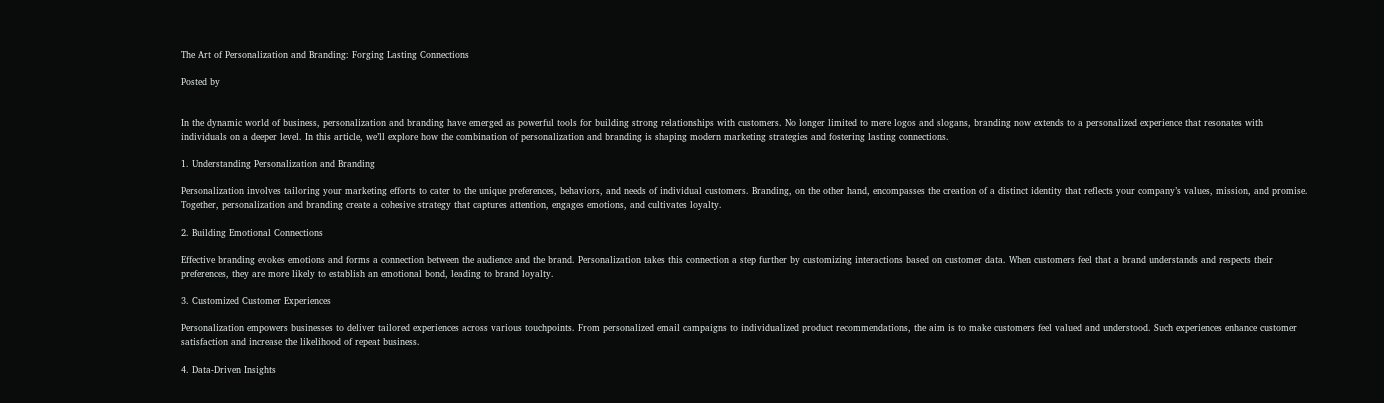The Art of Personalization and Branding: Forging Lasting Connections

Posted by


In the dynamic world of business, personalization and branding have emerged as powerful tools for building strong relationships with customers. No longer limited to mere logos and slogans, branding now extends to a personalized experience that resonates with individuals on a deeper level. In this article, we’ll explore how the combination of personalization and branding is shaping modern marketing strategies and fostering lasting connections.

1. Understanding Personalization and Branding

Personalization involves tailoring your marketing efforts to cater to the unique preferences, behaviors, and needs of individual customers. Branding, on the other hand, encompasses the creation of a distinct identity that reflects your company’s values, mission, and promise. Together, personalization and branding create a cohesive strategy that captures attention, engages emotions, and cultivates loyalty.

2. Building Emotional Connections

Effective branding evokes emotions and forms a connection between the audience and the brand. Personalization takes this connection a step further by customizing interactions based on customer data. When customers feel that a brand understands and respects their preferences, they are more likely to establish an emotional bond, leading to brand loyalty.

3. Customized Customer Experiences

Personalization empowers businesses to deliver tailored experiences across various touchpoints. From personalized email campaigns to individualized product recommendations, the aim is to make customers feel valued and understood. Such experiences enhance customer satisfaction and increase the likelihood of repeat business.

4. Data-Driven Insights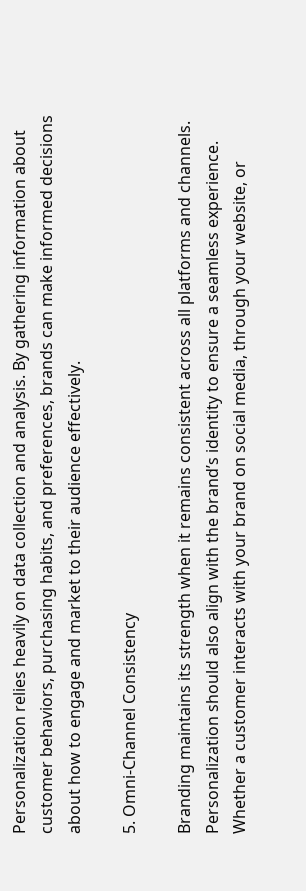Personalization relies heavily on data collection and analysis. By gathering information about customer behaviors, purchasing habits, and preferences, brands can make informed decisions about how to engage and market to their audience effectively.

5. Omni-Channel Consistency

Branding maintains its strength when it remains consistent across all platforms and channels. Personalization should also align with the brand’s identity to ensure a seamless experience. Whether a customer interacts with your brand on social media, through your website, or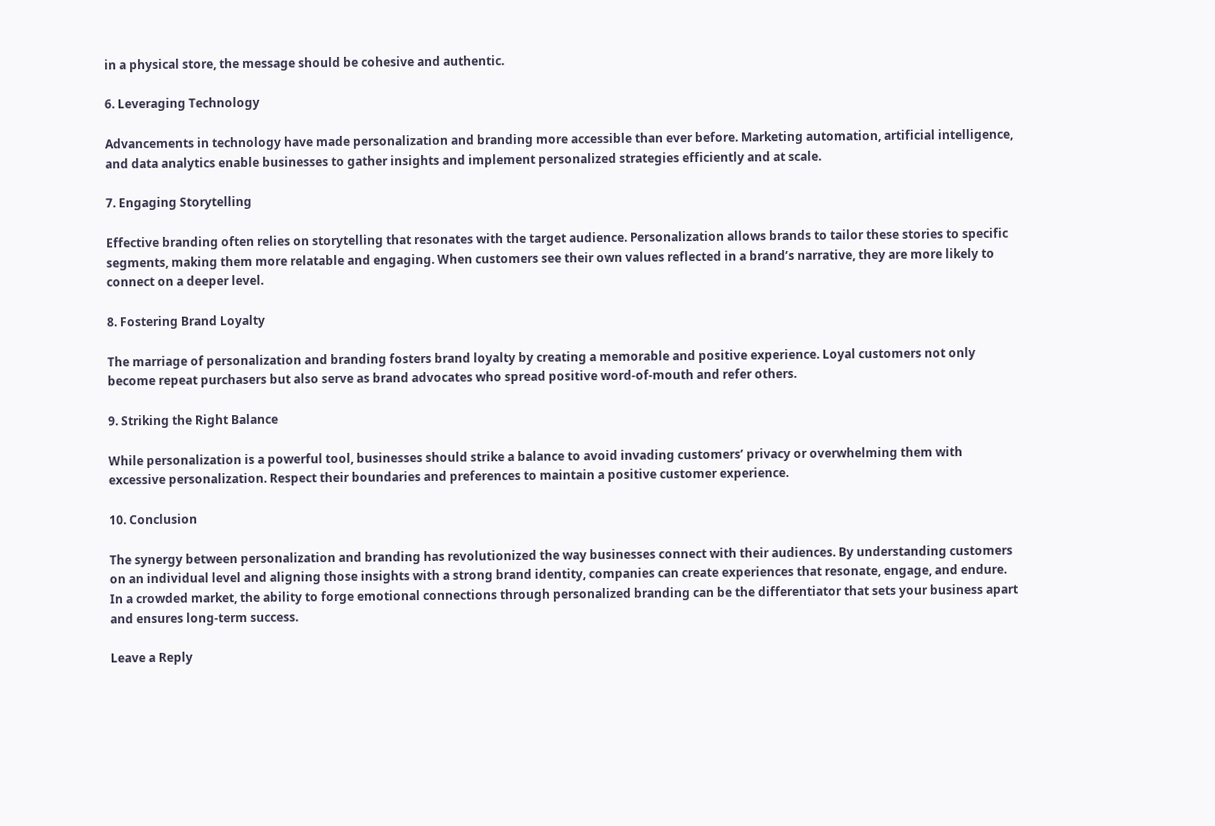in a physical store, the message should be cohesive and authentic.

6. Leveraging Technology

Advancements in technology have made personalization and branding more accessible than ever before. Marketing automation, artificial intelligence, and data analytics enable businesses to gather insights and implement personalized strategies efficiently and at scale.

7. Engaging Storytelling

Effective branding often relies on storytelling that resonates with the target audience. Personalization allows brands to tailor these stories to specific segments, making them more relatable and engaging. When customers see their own values reflected in a brand’s narrative, they are more likely to connect on a deeper level.

8. Fostering Brand Loyalty

The marriage of personalization and branding fosters brand loyalty by creating a memorable and positive experience. Loyal customers not only become repeat purchasers but also serve as brand advocates who spread positive word-of-mouth and refer others.

9. Striking the Right Balance

While personalization is a powerful tool, businesses should strike a balance to avoid invading customers’ privacy or overwhelming them with excessive personalization. Respect their boundaries and preferences to maintain a positive customer experience.

10. Conclusion

The synergy between personalization and branding has revolutionized the way businesses connect with their audiences. By understanding customers on an individual level and aligning those insights with a strong brand identity, companies can create experiences that resonate, engage, and endure. In a crowded market, the ability to forge emotional connections through personalized branding can be the differentiator that sets your business apart and ensures long-term success.

Leave a Reply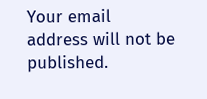Your email address will not be published.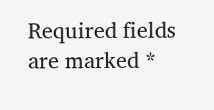Required fields are marked *